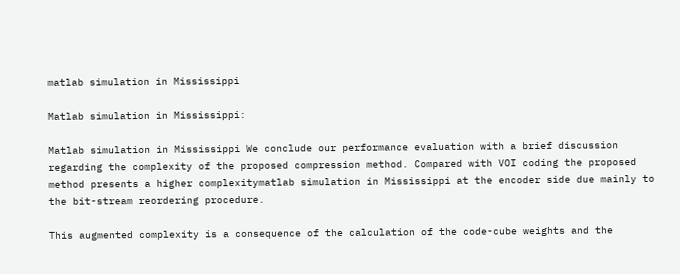matlab simulation in Mississippi

Matlab simulation in Mississippi:

Matlab simulation in Mississippi We conclude our performance evaluation with a brief discussion regarding the complexity of the proposed compression method. Compared with VOI coding the proposed method presents a higher complexitymatlab simulation in Mississippi at the encoder side due mainly to the bit-stream reordering procedure.

This augmented complexity is a consequence of the calculation of the code-cube weights and the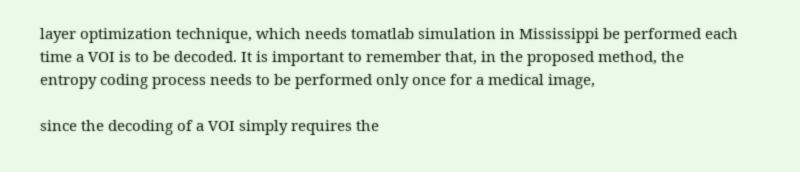layer optimization technique, which needs tomatlab simulation in Mississippi be performed each time a VOI is to be decoded. It is important to remember that, in the proposed method, the entropy coding process needs to be performed only once for a medical image,

since the decoding of a VOI simply requires the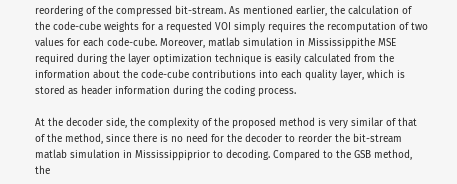reordering of the compressed bit-stream. As mentioned earlier, the calculation of the code-cube weights for a requested VOI simply requires the recomputation of two values for each code-cube. Moreover, matlab simulation in Mississippithe MSE required during the layer optimization technique is easily calculated from the information about the code-cube contributions into each quality layer, which is stored as header information during the coding process.

At the decoder side, the complexity of the proposed method is very similar of that of the method, since there is no need for the decoder to reorder the bit-stream matlab simulation in Mississippiprior to decoding. Compared to the GSB method, the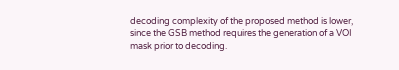decoding complexity of the proposed method is lower, since the GSB method requires the generation of a VOI mask prior to decoding.